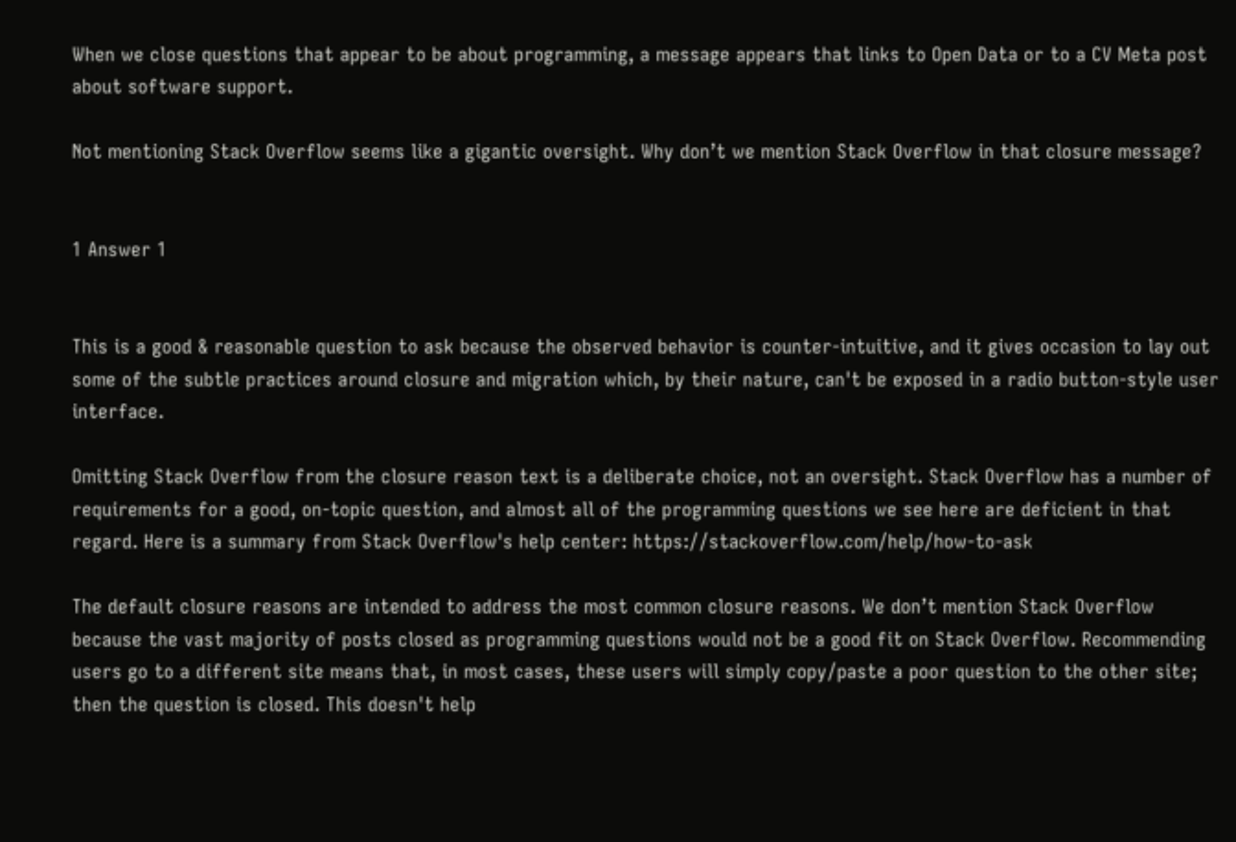When we close questions that appear to be about programming, a message appears that links to Open Data or to a CV Meta post about software support.

Not mentioning Stack Overflow seems like a gigantic oversight. Why don’t we mention Stack Overflow in that closure message?


1 Answer 1


This is a good & reasonable question to ask because the observed behavior is counter-intuitive, and it gives occasion to lay out some of the subtle practices around closure and migration which, by their nature, can't be exposed in a radio button-style user interface.

Omitting Stack Overflow from the closure reason text is a deliberate choice, not an oversight. Stack Overflow has a number of requirements for a good, on-topic question, and almost all of the programming questions we see here are deficient in that regard. Here is a summary from Stack Overflow's help center: https://stackoverflow.com/help/how-to-ask

The default closure reasons are intended to address the most common closure reasons. We don’t mention Stack Overflow because the vast majority of posts closed as programming questions would not be a good fit on Stack Overflow. Recommending users go to a different site means that, in most cases, these users will simply copy/paste a poor question to the other site; then the question is closed. This doesn't help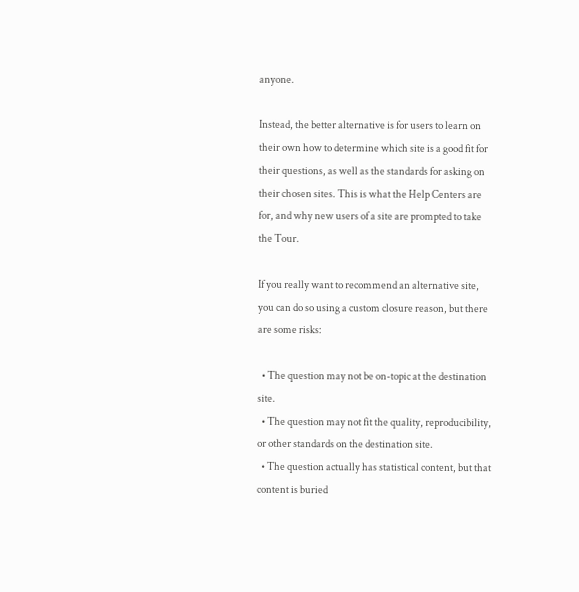anyone.

Instead, the better alternative is for users to learn on their own how to determine which site is a good fit for their questions, as well as the standards for asking on their chosen sites. This is what the Help Centers are for, and why new users of a site are prompted to take the Tour.

If you really want to recommend an alternative site, you can do so using a custom closure reason, but there are some risks:

  • The question may not be on-topic at the destination site.
  • The question may not fit the quality, reproducibility, or other standards on the destination site.
  • The question actually has statistical content, but that content is buried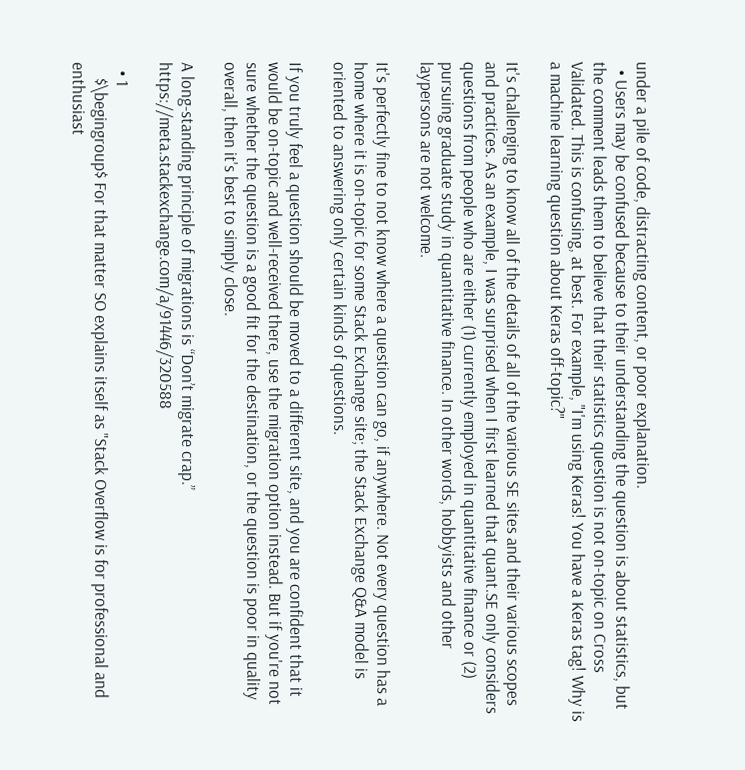under a pile of code, distracting content, or poor explanation.
  • Users may be confused because to their understanding the question is about statistics, but the comment leads them to believe that their statistics question is not on-topic on Cross Validated. This is confusing, at best. For example, "I'm using Keras! You have a Keras tag! Why is a machine learning question about Keras off-topic?"

It's challenging to know all of the details of all of the various SE sites and their various scopes and practices. As an example, I was surprised when I first learned that quant.SE only considers questions from people who are either (1) currently employed in quantitative finance or (2) pursuing graduate study in quantitative finance. In other words, hobbyists and other laypersons are not welcome.

It's perfectly fine to not know where a question can go, if anywhere. Not every question has a home where it is on-topic for some Stack Exchange site; the Stack Exchange Q&A model is oriented to answering only certain kinds of questions.

If you truly feel a question should be moved to a different site, and you are confident that it would be on-topic and well-received there, use the migration option instead. But if you're not sure whether the question is a good fit for the destination, or the question is poor in quality overall, then it's best to simply close.

A long-standing principle of migrations is “Don’t migrate crap.” https://meta.stackexchange.com/a/91446/320588

  • 1
    $\begingroup$ For that matter SO explains itself as "Stack Overflow is for professional and enthusiast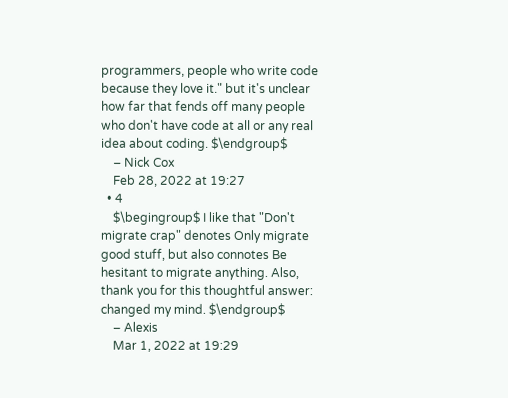programmers, people who write code because they love it." but it's unclear how far that fends off many people who don't have code at all or any real idea about coding. $\endgroup$
    – Nick Cox
    Feb 28, 2022 at 19:27
  • 4
    $\begingroup$ I like that "Don't migrate crap" denotes Only migrate good stuff, but also connotes Be hesitant to migrate anything. Also, thank you for this thoughtful answer: changed my mind. $\endgroup$
    – Alexis
    Mar 1, 2022 at 19:29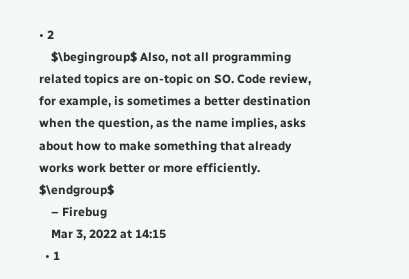• 2
    $\begingroup$ Also, not all programming related topics are on-topic on SO. Code review, for example, is sometimes a better destination when the question, as the name implies, asks about how to make something that already works work better or more efficiently. $\endgroup$
    – Firebug
    Mar 3, 2022 at 14:15
  • 1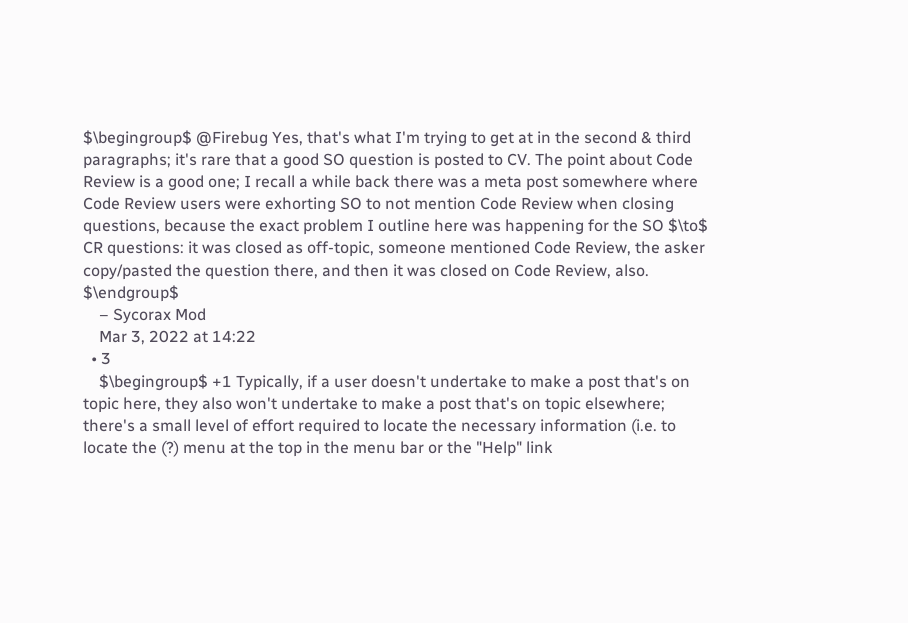$\begingroup$ @Firebug Yes, that's what I'm trying to get at in the second & third paragraphs; it's rare that a good SO question is posted to CV. The point about Code Review is a good one; I recall a while back there was a meta post somewhere where Code Review users were exhorting SO to not mention Code Review when closing questions, because the exact problem I outline here was happening for the SO $\to$ CR questions: it was closed as off-topic, someone mentioned Code Review, the asker copy/pasted the question there, and then it was closed on Code Review, also. $\endgroup$
    – Sycorax Mod
    Mar 3, 2022 at 14:22
  • 3
    $\begingroup$ +1 Typically, if a user doesn't undertake to make a post that's on topic here, they also won't undertake to make a post that's on topic elsewhere; there's a small level of effort required to locate the necessary information (i.e. to locate the (?) menu at the top in the menu bar or the "Help" link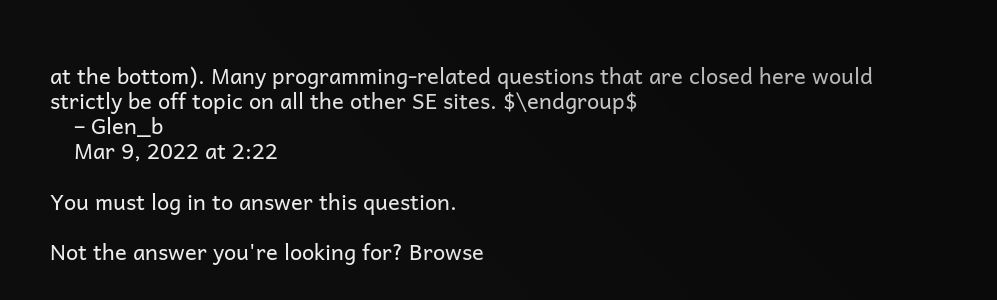at the bottom). Many programming-related questions that are closed here would strictly be off topic on all the other SE sites. $\endgroup$
    – Glen_b
    Mar 9, 2022 at 2:22

You must log in to answer this question.

Not the answer you're looking for? Browse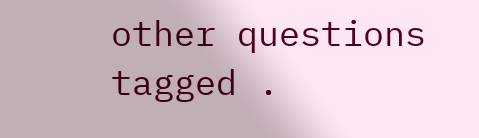other questions tagged .